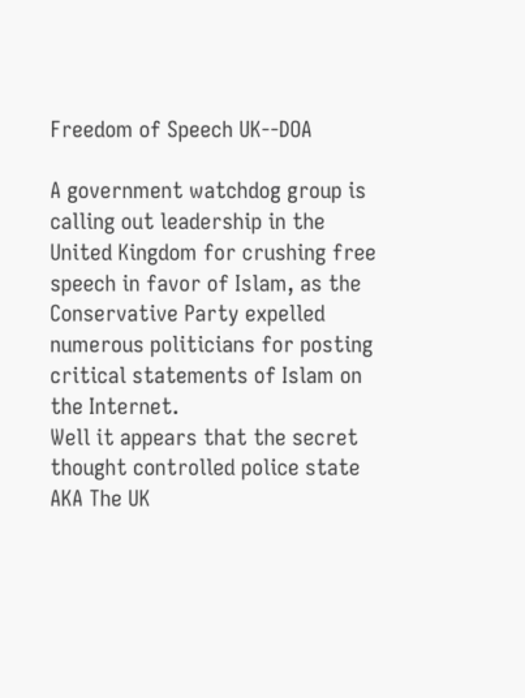Freedom of Speech UK--DOA

A government watchdog group is calling out leadership in the United Kingdom for crushing free speech in favor of Islam, as the Conservative Party expelled numerous politicians for posting critical statements of Islam on the Internet.
Well it appears that the secret thought controlled police state AKA The UK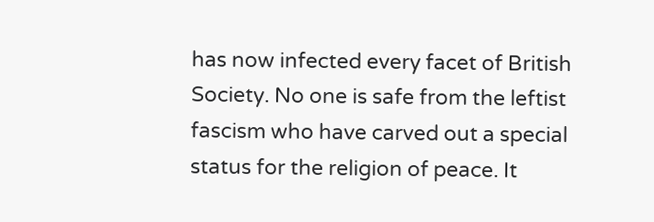has now infected every facet of British Society. No one is safe from the leftist fascism who have carved out a special status for the religion of peace. It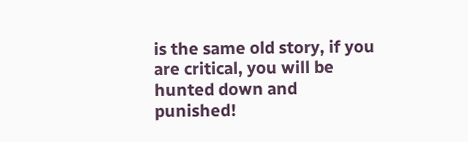is the same old story, if you are critical, you will be hunted down and punished!